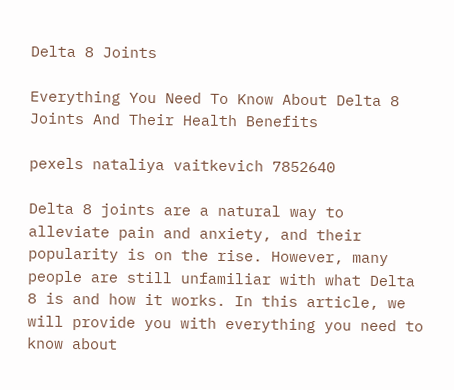Delta 8 Joints

Everything You Need To Know About Delta 8 Joints And Their Health Benefits

pexels nataliya vaitkevich 7852640

Delta 8 joints are a natural way to alleviate pain and anxiety, and their popularity is on the rise. However, many people are still unfamiliar with what Delta 8 is and how it works. In this article, we will provide you with everything you need to know about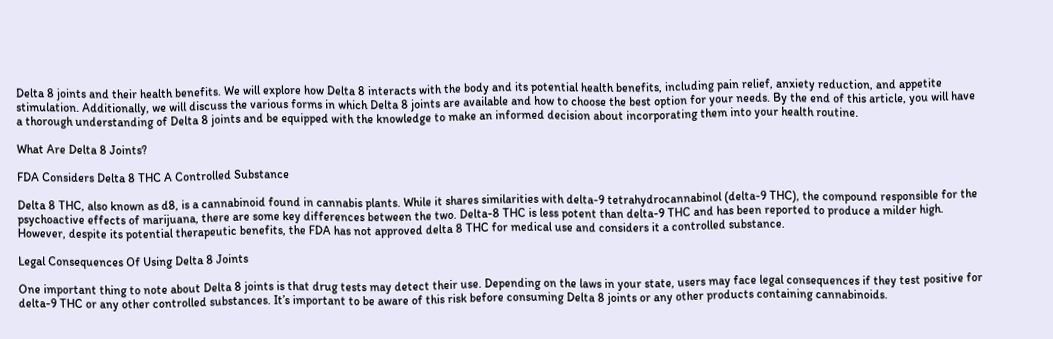Delta 8 joints and their health benefits. We will explore how Delta 8 interacts with the body and its potential health benefits, including pain relief, anxiety reduction, and appetite stimulation. Additionally, we will discuss the various forms in which Delta 8 joints are available and how to choose the best option for your needs. By the end of this article, you will have a thorough understanding of Delta 8 joints and be equipped with the knowledge to make an informed decision about incorporating them into your health routine.

What Are Delta 8 Joints?

FDA Considers Delta 8 THC A Controlled Substance

Delta 8 THC, also known as d8, is a cannabinoid found in cannabis plants. While it shares similarities with delta-9 tetrahydrocannabinol (delta-9 THC), the compound responsible for the psychoactive effects of marijuana, there are some key differences between the two. Delta-8 THC is less potent than delta-9 THC and has been reported to produce a milder high. However, despite its potential therapeutic benefits, the FDA has not approved delta 8 THC for medical use and considers it a controlled substance.

Legal Consequences Of Using Delta 8 Joints

One important thing to note about Delta 8 joints is that drug tests may detect their use. Depending on the laws in your state, users may face legal consequences if they test positive for delta-9 THC or any other controlled substances. It’s important to be aware of this risk before consuming Delta 8 joints or any other products containing cannabinoids.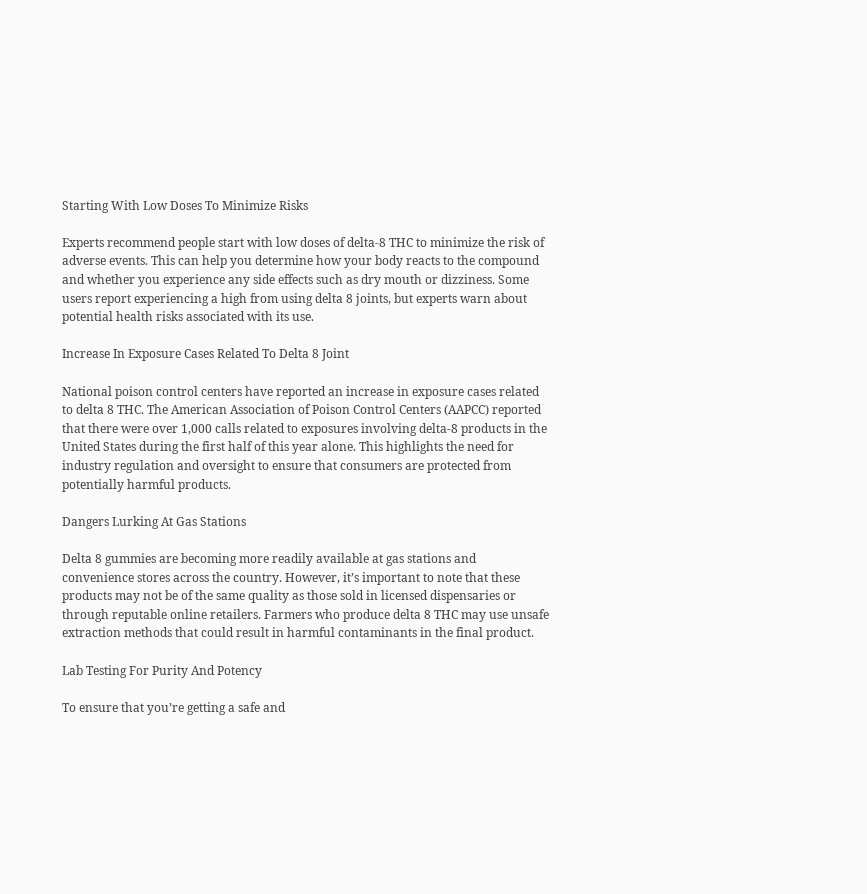Starting With Low Doses To Minimize Risks

Experts recommend people start with low doses of delta-8 THC to minimize the risk of adverse events. This can help you determine how your body reacts to the compound and whether you experience any side effects such as dry mouth or dizziness. Some users report experiencing a high from using delta 8 joints, but experts warn about potential health risks associated with its use.

Increase In Exposure Cases Related To Delta 8 Joint

National poison control centers have reported an increase in exposure cases related to delta 8 THC. The American Association of Poison Control Centers (AAPCC) reported that there were over 1,000 calls related to exposures involving delta-8 products in the United States during the first half of this year alone. This highlights the need for industry regulation and oversight to ensure that consumers are protected from potentially harmful products.

Dangers Lurking At Gas Stations

Delta 8 gummies are becoming more readily available at gas stations and convenience stores across the country. However, it’s important to note that these products may not be of the same quality as those sold in licensed dispensaries or through reputable online retailers. Farmers who produce delta 8 THC may use unsafe extraction methods that could result in harmful contaminants in the final product.

Lab Testing For Purity And Potency

To ensure that you’re getting a safe and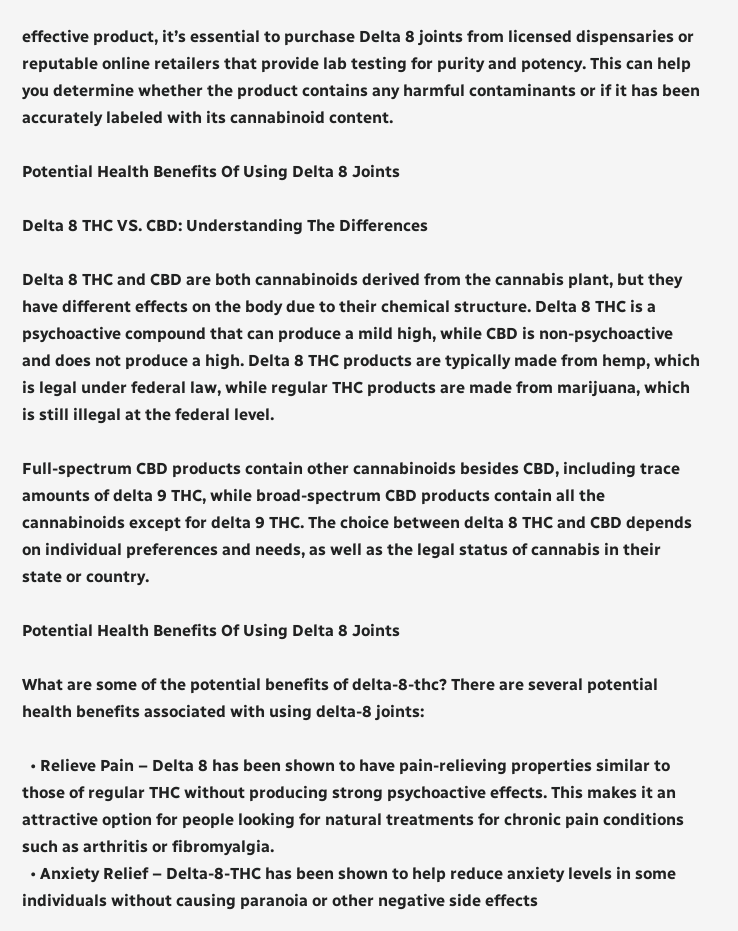effective product, it’s essential to purchase Delta 8 joints from licensed dispensaries or reputable online retailers that provide lab testing for purity and potency. This can help you determine whether the product contains any harmful contaminants or if it has been accurately labeled with its cannabinoid content.

Potential Health Benefits Of Using Delta 8 Joints

Delta 8 THC VS. CBD: Understanding The Differences

Delta 8 THC and CBD are both cannabinoids derived from the cannabis plant, but they have different effects on the body due to their chemical structure. Delta 8 THC is a psychoactive compound that can produce a mild high, while CBD is non-psychoactive and does not produce a high. Delta 8 THC products are typically made from hemp, which is legal under federal law, while regular THC products are made from marijuana, which is still illegal at the federal level.

Full-spectrum CBD products contain other cannabinoids besides CBD, including trace amounts of delta 9 THC, while broad-spectrum CBD products contain all the cannabinoids except for delta 9 THC. The choice between delta 8 THC and CBD depends on individual preferences and needs, as well as the legal status of cannabis in their state or country.

Potential Health Benefits Of Using Delta 8 Joints

What are some of the potential benefits of delta-8-thc? There are several potential health benefits associated with using delta-8 joints:

  • Relieve Pain – Delta 8 has been shown to have pain-relieving properties similar to those of regular THC without producing strong psychoactive effects. This makes it an attractive option for people looking for natural treatments for chronic pain conditions such as arthritis or fibromyalgia.
  • Anxiety Relief – Delta-8-THC has been shown to help reduce anxiety levels in some individuals without causing paranoia or other negative side effects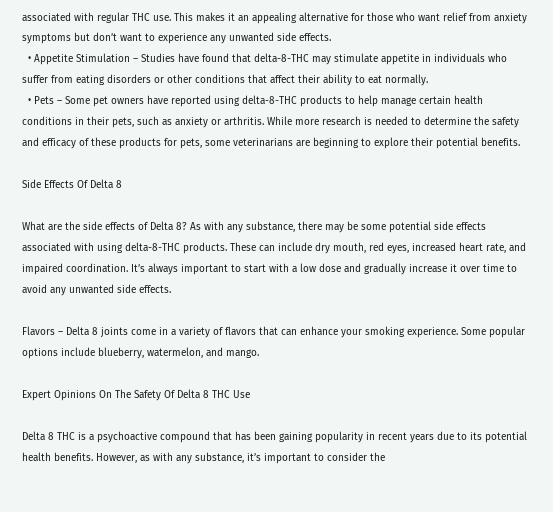associated with regular THC use. This makes it an appealing alternative for those who want relief from anxiety symptoms but don’t want to experience any unwanted side effects.
  • Appetite Stimulation – Studies have found that delta-8-THC may stimulate appetite in individuals who suffer from eating disorders or other conditions that affect their ability to eat normally.
  • Pets – Some pet owners have reported using delta-8-THC products to help manage certain health conditions in their pets, such as anxiety or arthritis. While more research is needed to determine the safety and efficacy of these products for pets, some veterinarians are beginning to explore their potential benefits.

Side Effects Of Delta 8

What are the side effects of Delta 8? As with any substance, there may be some potential side effects associated with using delta-8-THC products. These can include dry mouth, red eyes, increased heart rate, and impaired coordination. It’s always important to start with a low dose and gradually increase it over time to avoid any unwanted side effects.

Flavors – Delta 8 joints come in a variety of flavors that can enhance your smoking experience. Some popular options include blueberry, watermelon, and mango.

Expert Opinions On The Safety Of Delta 8 THC Use

Delta 8 THC is a psychoactive compound that has been gaining popularity in recent years due to its potential health benefits. However, as with any substance, it’s important to consider the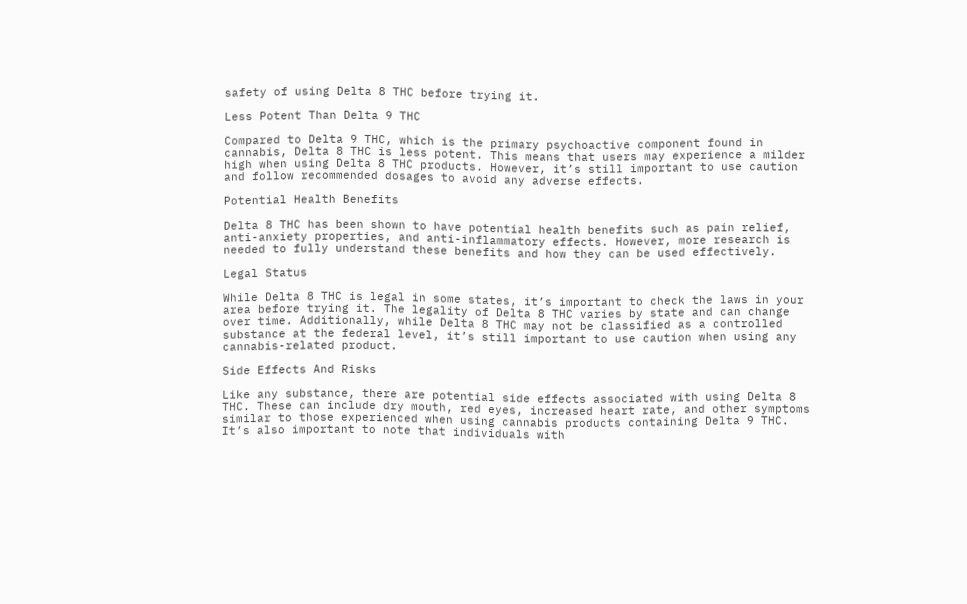safety of using Delta 8 THC before trying it.

Less Potent Than Delta 9 THC

Compared to Delta 9 THC, which is the primary psychoactive component found in cannabis, Delta 8 THC is less potent. This means that users may experience a milder high when using Delta 8 THC products. However, it’s still important to use caution and follow recommended dosages to avoid any adverse effects.

Potential Health Benefits

Delta 8 THC has been shown to have potential health benefits such as pain relief, anti-anxiety properties, and anti-inflammatory effects. However, more research is needed to fully understand these benefits and how they can be used effectively.

Legal Status

While Delta 8 THC is legal in some states, it’s important to check the laws in your area before trying it. The legality of Delta 8 THC varies by state and can change over time. Additionally, while Delta 8 THC may not be classified as a controlled substance at the federal level, it’s still important to use caution when using any cannabis-related product.

Side Effects And Risks

Like any substance, there are potential side effects associated with using Delta 8 THC. These can include dry mouth, red eyes, increased heart rate, and other symptoms similar to those experienced when using cannabis products containing Delta 9 THC. It’s also important to note that individuals with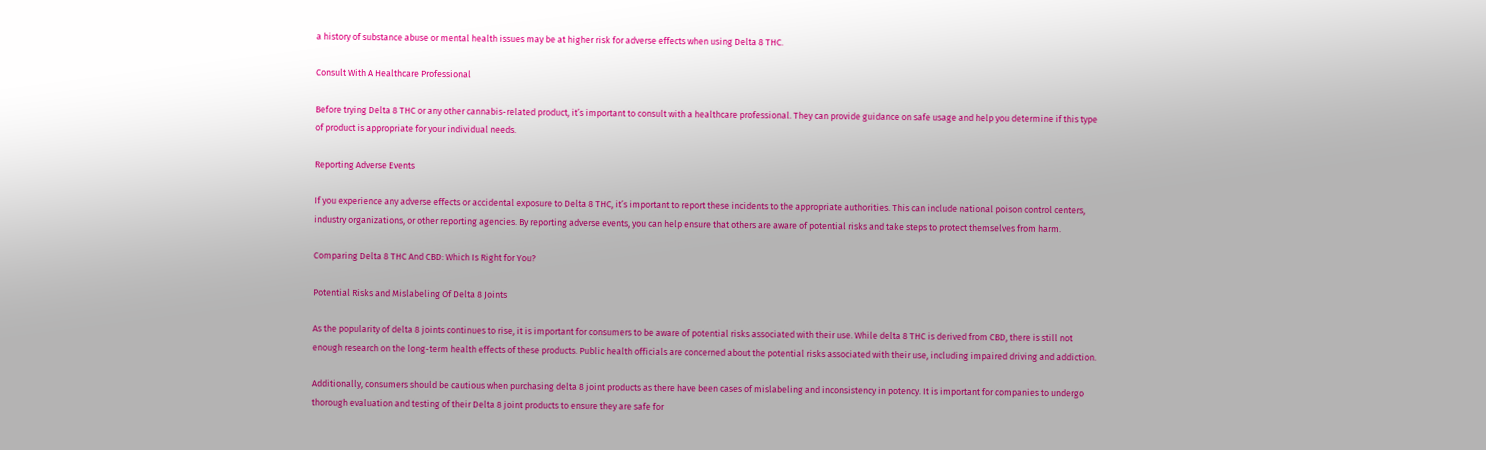a history of substance abuse or mental health issues may be at higher risk for adverse effects when using Delta 8 THC.

Consult With A Healthcare Professional

Before trying Delta 8 THC or any other cannabis-related product, it’s important to consult with a healthcare professional. They can provide guidance on safe usage and help you determine if this type of product is appropriate for your individual needs.

Reporting Adverse Events

If you experience any adverse effects or accidental exposure to Delta 8 THC, it’s important to report these incidents to the appropriate authorities. This can include national poison control centers, industry organizations, or other reporting agencies. By reporting adverse events, you can help ensure that others are aware of potential risks and take steps to protect themselves from harm.

Comparing Delta 8 THC And CBD: Which Is Right for You?

Potential Risks and Mislabeling Of Delta 8 Joints

As the popularity of delta 8 joints continues to rise, it is important for consumers to be aware of potential risks associated with their use. While delta 8 THC is derived from CBD, there is still not enough research on the long-term health effects of these products. Public health officials are concerned about the potential risks associated with their use, including impaired driving and addiction.

Additionally, consumers should be cautious when purchasing delta 8 joint products as there have been cases of mislabeling and inconsistency in potency. It is important for companies to undergo thorough evaluation and testing of their Delta 8 joint products to ensure they are safe for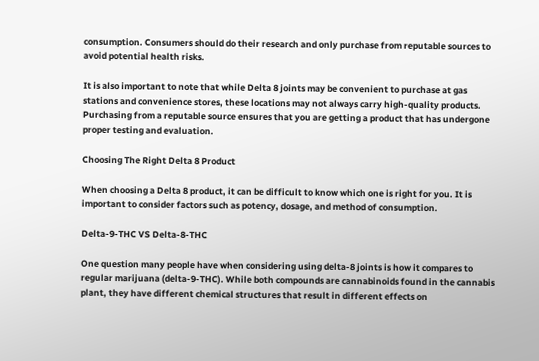consumption. Consumers should do their research and only purchase from reputable sources to avoid potential health risks.

It is also important to note that while Delta 8 joints may be convenient to purchase at gas stations and convenience stores, these locations may not always carry high-quality products. Purchasing from a reputable source ensures that you are getting a product that has undergone proper testing and evaluation.

Choosing The Right Delta 8 Product

When choosing a Delta 8 product, it can be difficult to know which one is right for you. It is important to consider factors such as potency, dosage, and method of consumption.

Delta-9-THC VS Delta-8-THC

One question many people have when considering using delta-8 joints is how it compares to regular marijuana (delta-9-THC). While both compounds are cannabinoids found in the cannabis plant, they have different chemical structures that result in different effects on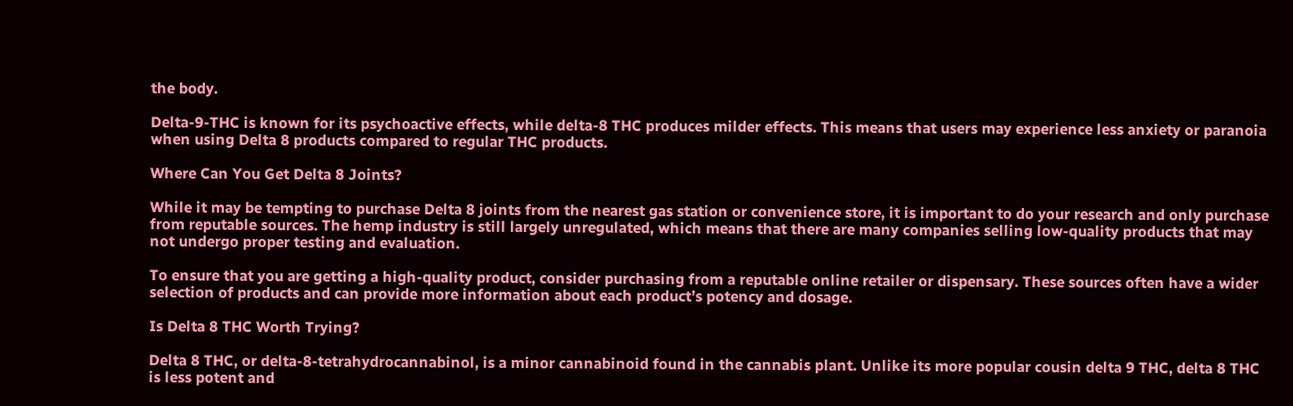the body.

Delta-9-THC is known for its psychoactive effects, while delta-8 THC produces milder effects. This means that users may experience less anxiety or paranoia when using Delta 8 products compared to regular THC products.

Where Can You Get Delta 8 Joints?

While it may be tempting to purchase Delta 8 joints from the nearest gas station or convenience store, it is important to do your research and only purchase from reputable sources. The hemp industry is still largely unregulated, which means that there are many companies selling low-quality products that may not undergo proper testing and evaluation.

To ensure that you are getting a high-quality product, consider purchasing from a reputable online retailer or dispensary. These sources often have a wider selection of products and can provide more information about each product’s potency and dosage.

Is Delta 8 THC Worth Trying?

Delta 8 THC, or delta-8-tetrahydrocannabinol, is a minor cannabinoid found in the cannabis plant. Unlike its more popular cousin delta 9 THC, delta 8 THC is less potent and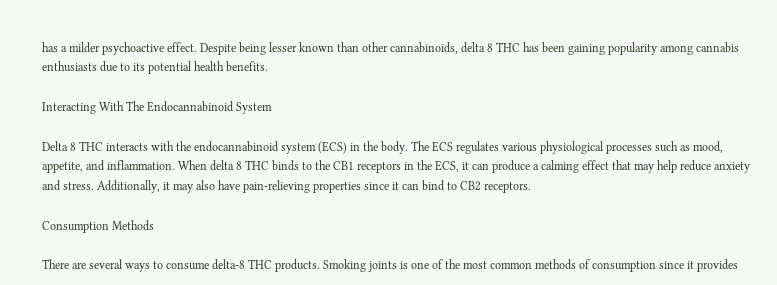has a milder psychoactive effect. Despite being lesser known than other cannabinoids, delta 8 THC has been gaining popularity among cannabis enthusiasts due to its potential health benefits.

Interacting With The Endocannabinoid System

Delta 8 THC interacts with the endocannabinoid system (ECS) in the body. The ECS regulates various physiological processes such as mood, appetite, and inflammation. When delta 8 THC binds to the CB1 receptors in the ECS, it can produce a calming effect that may help reduce anxiety and stress. Additionally, it may also have pain-relieving properties since it can bind to CB2 receptors.

Consumption Methods

There are several ways to consume delta-8 THC products. Smoking joints is one of the most common methods of consumption since it provides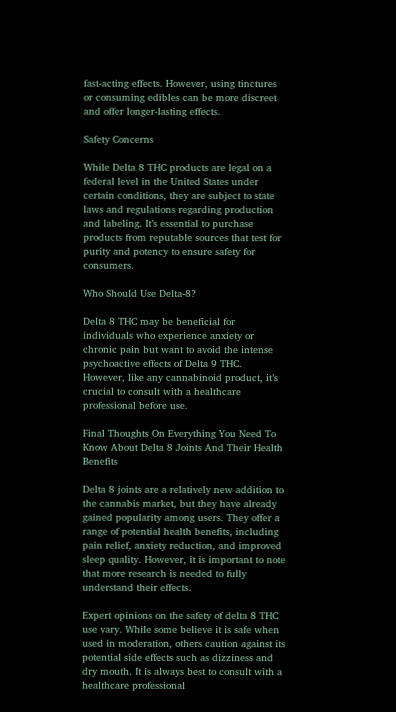fast-acting effects. However, using tinctures or consuming edibles can be more discreet and offer longer-lasting effects.

Safety Concerns

While Delta 8 THC products are legal on a federal level in the United States under certain conditions, they are subject to state laws and regulations regarding production and labeling. It’s essential to purchase products from reputable sources that test for purity and potency to ensure safety for consumers.

Who Should Use Delta-8?

Delta 8 THC may be beneficial for individuals who experience anxiety or chronic pain but want to avoid the intense psychoactive effects of Delta 9 THC. However, like any cannabinoid product, it’s crucial to consult with a healthcare professional before use.

Final Thoughts On Everything You Need To Know About Delta 8 Joints And Their Health Benefits

Delta 8 joints are a relatively new addition to the cannabis market, but they have already gained popularity among users. They offer a range of potential health benefits, including pain relief, anxiety reduction, and improved sleep quality. However, it is important to note that more research is needed to fully understand their effects.

Expert opinions on the safety of delta 8 THC use vary. While some believe it is safe when used in moderation, others caution against its potential side effects such as dizziness and dry mouth. It is always best to consult with a healthcare professional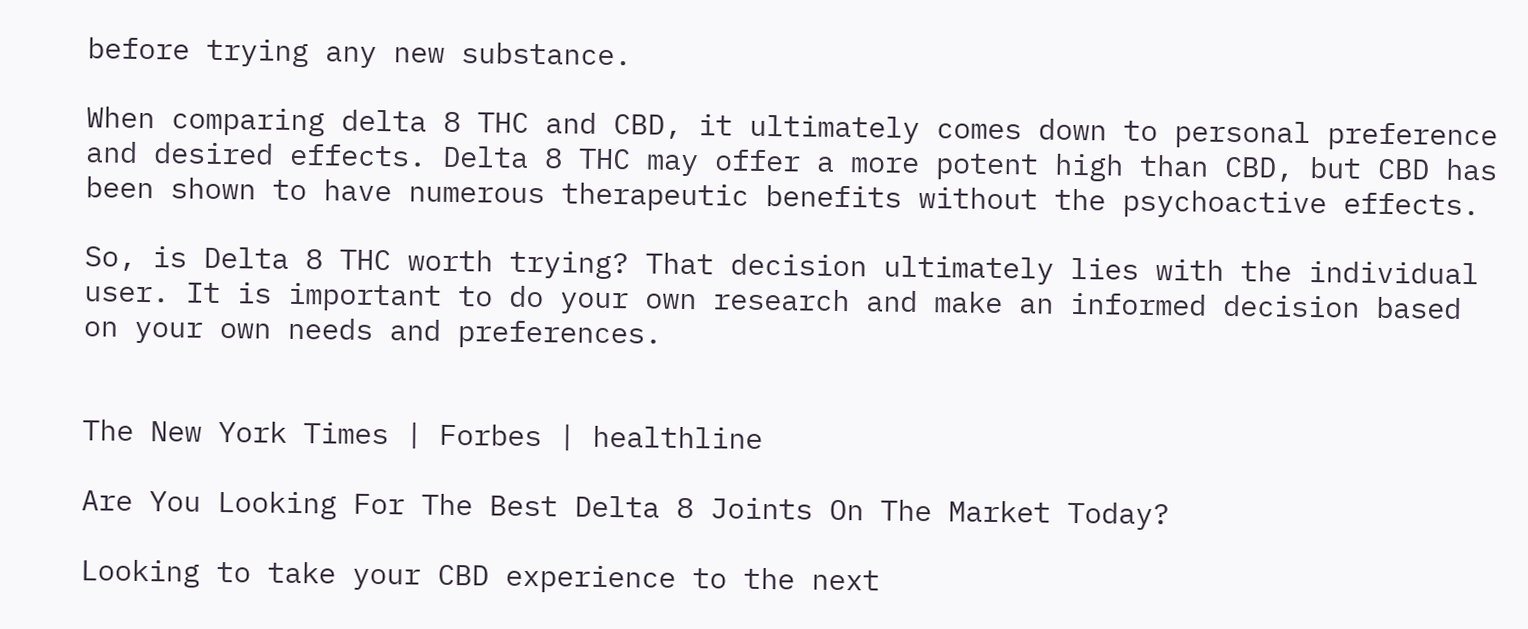before trying any new substance.

When comparing delta 8 THC and CBD, it ultimately comes down to personal preference and desired effects. Delta 8 THC may offer a more potent high than CBD, but CBD has been shown to have numerous therapeutic benefits without the psychoactive effects.

So, is Delta 8 THC worth trying? That decision ultimately lies with the individual user. It is important to do your own research and make an informed decision based on your own needs and preferences.


The New York Times | Forbes | healthline

Are You Looking For The Best Delta 8 Joints On The Market Today?

Looking to take your CBD experience to the next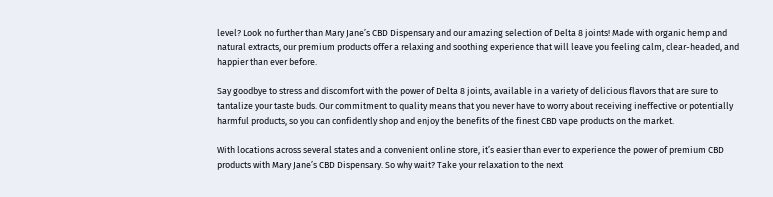level? Look no further than Mary Jane’s CBD Dispensary and our amazing selection of Delta 8 joints! Made with organic hemp and natural extracts, our premium products offer a relaxing and soothing experience that will leave you feeling calm, clear-headed, and happier than ever before.

Say goodbye to stress and discomfort with the power of Delta 8 joints, available in a variety of delicious flavors that are sure to tantalize your taste buds. Our commitment to quality means that you never have to worry about receiving ineffective or potentially harmful products, so you can confidently shop and enjoy the benefits of the finest CBD vape products on the market.

With locations across several states and a convenient online store, it’s easier than ever to experience the power of premium CBD products with Mary Jane’s CBD Dispensary. So why wait? Take your relaxation to the next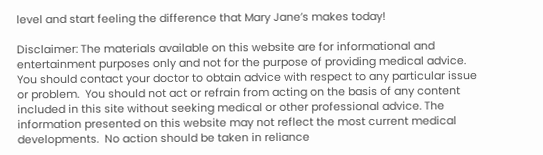level and start feeling the difference that Mary Jane’s makes today!

Disclaimer: The materials available on this website are for informational and entertainment purposes only and not for the purpose of providing medical advice. You should contact your doctor to obtain advice with respect to any particular issue or problem.  You should not act or refrain from acting on the basis of any content included in this site without seeking medical or other professional advice. The information presented on this website may not reflect the most current medical developments.  No action should be taken in reliance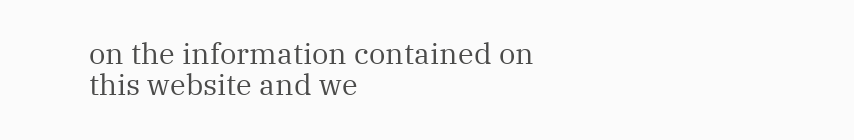on the information contained on this website and we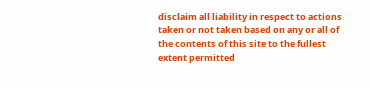disclaim all liability in respect to actions taken or not taken based on any or all of the contents of this site to the fullest extent permitted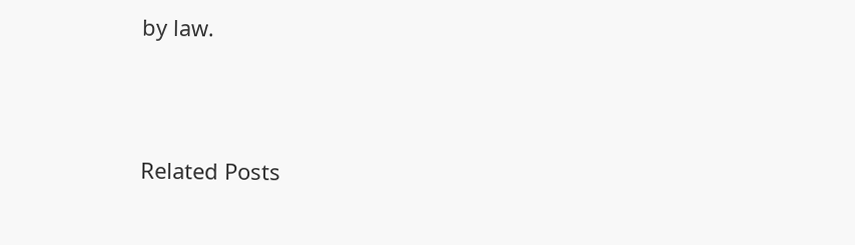by law.




Related Posts